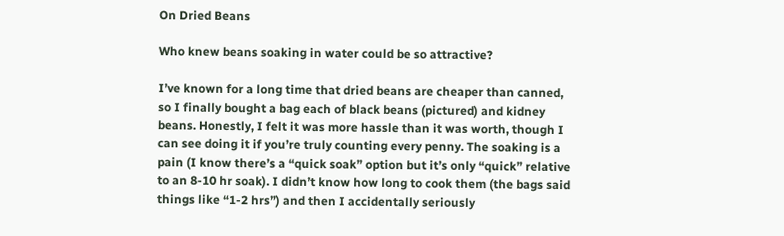On Dried Beans

Who knew beans soaking in water could be so attractive?

I’ve known for a long time that dried beans are cheaper than canned, so I finally bought a bag each of black beans (pictured) and kidney beans. Honestly, I felt it was more hassle than it was worth, though I can see doing it if you’re truly counting every penny. The soaking is a pain (I know there’s a “quick soak” option but it’s only “quick” relative to an 8-10 hr soak). I didn’t know how long to cook them (the bags said things like “1-2 hrs”) and then I accidentally seriously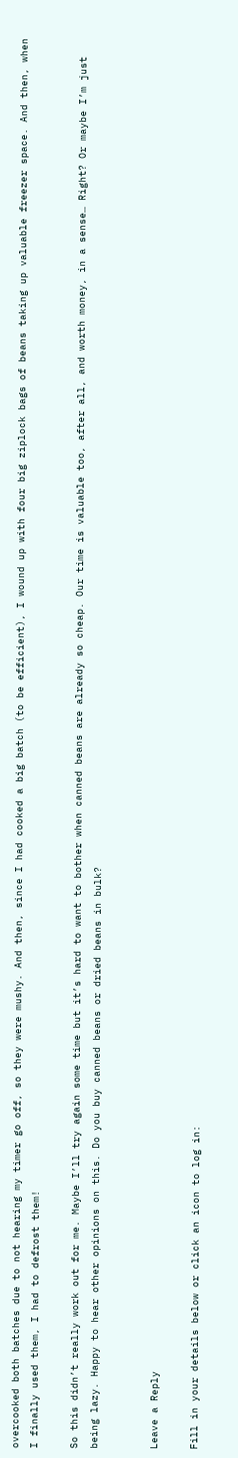overcooked both batches due to not hearing my timer go off, so they were mushy. And then, since I had cooked a big batch (to be efficient), I wound up with four big ziplock bags of beans taking up valuable freezer space. And then, when I finally used them, I had to defrost them!

So this didn’t really work out for me. Maybe I’ll try again some time but it’s hard to want to bother when canned beans are already so cheap. Our time is valuable too, after all, and worth money, in a sense… Right? Or maybe I’m just being lazy. Happy to hear other opinions on this. Do you buy canned beans or dried beans in bulk?


Leave a Reply

Fill in your details below or click an icon to log in: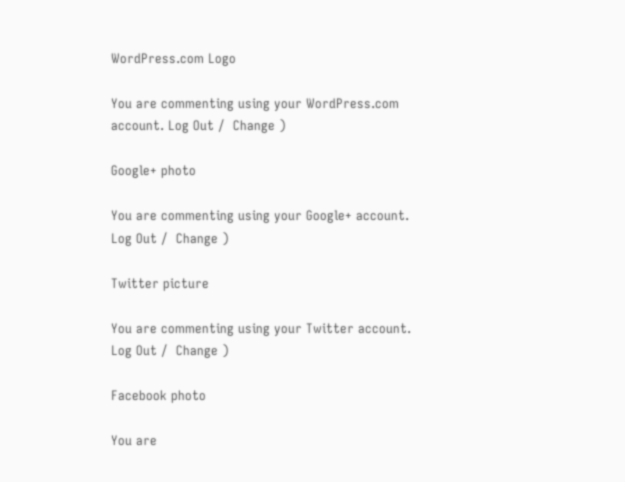WordPress.com Logo

You are commenting using your WordPress.com account. Log Out /  Change )

Google+ photo

You are commenting using your Google+ account. Log Out /  Change )

Twitter picture

You are commenting using your Twitter account. Log Out /  Change )

Facebook photo

You are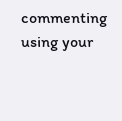commenting using your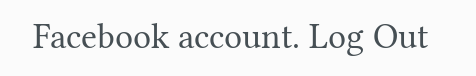Facebook account. Log Out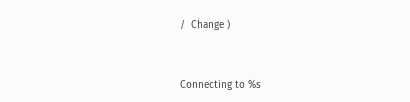/  Change )


Connecting to %s